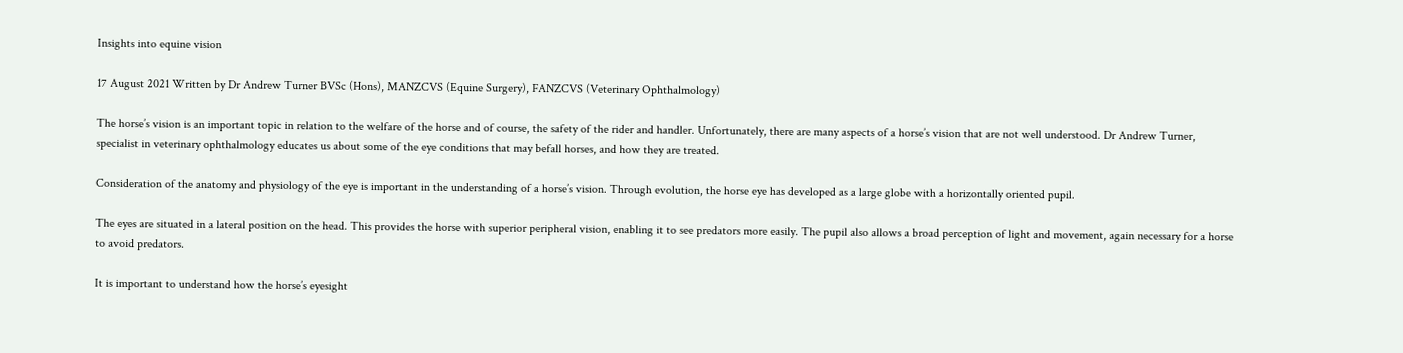Insights into equine vision

17 August 2021 Written by Dr Andrew Turner BVSc (Hons), MANZCVS (Equine Surgery), FANZCVS (Veterinary Ophthalmology)

The horse’s vision is an important topic in relation to the welfare of the horse and of course, the safety of the rider and handler. Unfortunately, there are many aspects of a horse’s vision that are not well understood. Dr Andrew Turner, specialist in veterinary ophthalmology educates us about some of the eye conditions that may befall horses, and how they are treated.

Consideration of the anatomy and physiology of the eye is important in the understanding of a horse’s vision. Through evolution, the horse eye has developed as a large globe with a horizontally oriented pupil.

The eyes are situated in a lateral position on the head. This provides the horse with superior peripheral vision, enabling it to see predators more easily. The pupil also allows a broad perception of light and movement, again necessary for a horse to avoid predators.

It is important to understand how the horse’s eyesight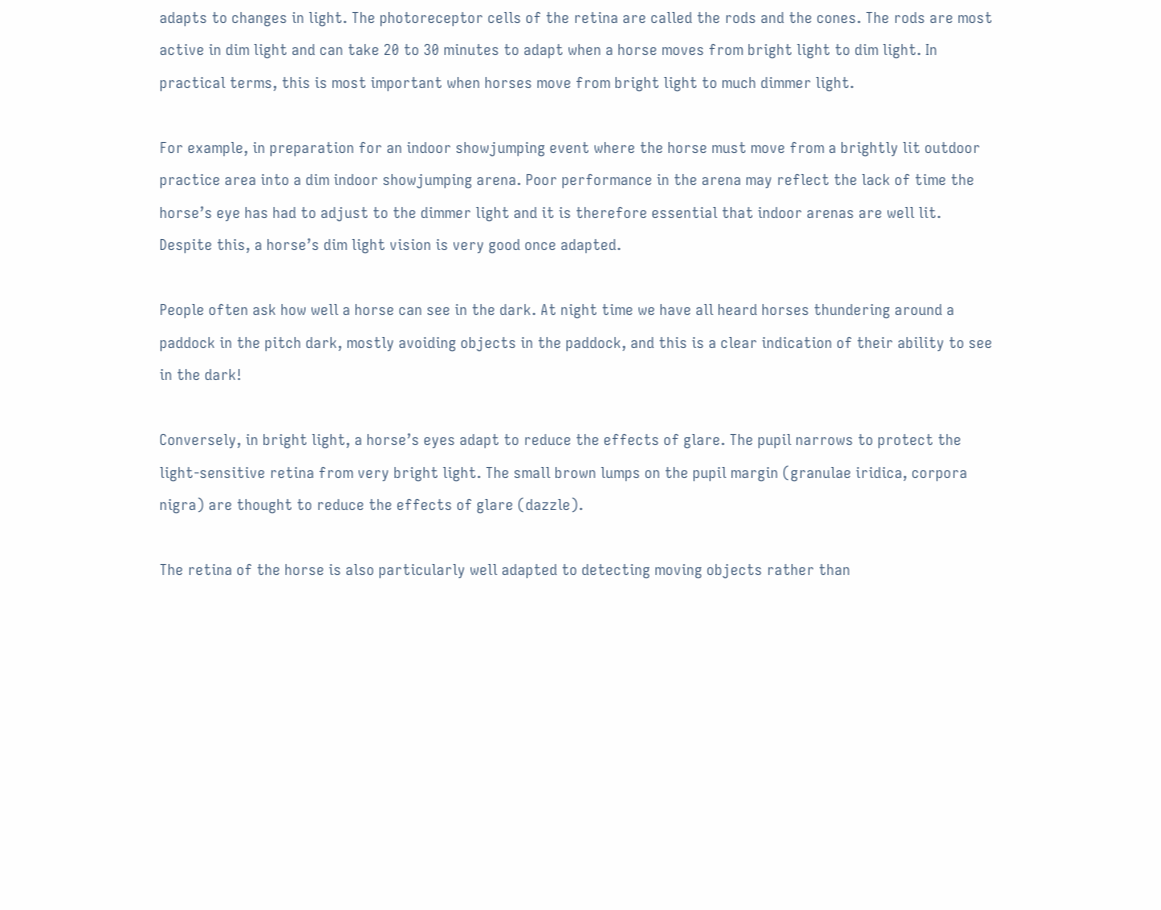adapts to changes in light. The photoreceptor cells of the retina are called the rods and the cones. The rods are most active in dim light and can take 20 to 30 minutes to adapt when a horse moves from bright light to dim light. In practical terms, this is most important when horses move from bright light to much dimmer light.

For example, in preparation for an indoor showjumping event where the horse must move from a brightly lit outdoor practice area into a dim indoor showjumping arena. Poor performance in the arena may reflect the lack of time the horse’s eye has had to adjust to the dimmer light and it is therefore essential that indoor arenas are well lit. Despite this, a horse’s dim light vision is very good once adapted.

People often ask how well a horse can see in the dark. At night time we have all heard horses thundering around a paddock in the pitch dark, mostly avoiding objects in the paddock, and this is a clear indication of their ability to see in the dark!

Conversely, in bright light, a horse’s eyes adapt to reduce the effects of glare. The pupil narrows to protect the light-sensitive retina from very bright light. The small brown lumps on the pupil margin (granulae iridica, corpora nigra) are thought to reduce the effects of glare (dazzle).

The retina of the horse is also particularly well adapted to detecting moving objects rather than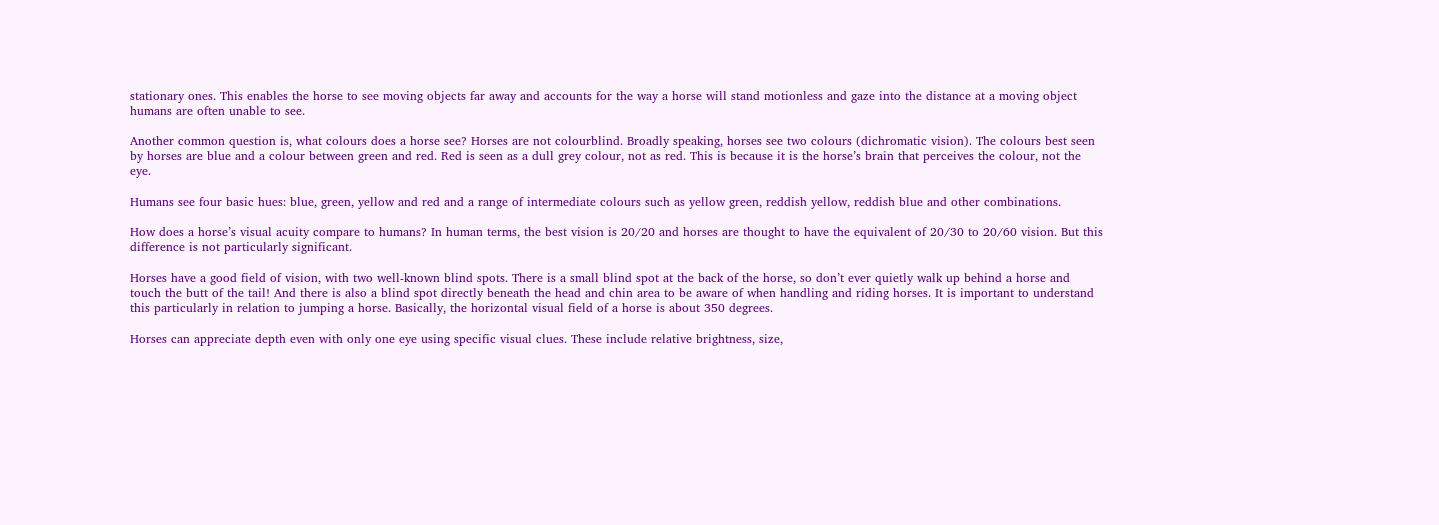stationary ones. This enables the horse to see moving objects far away and accounts for the way a horse will stand motionless and gaze into the distance at a moving object humans are often unable to see.

Another common question is, what colours does a horse see? Horses are not colourblind. Broadly speaking, horses see two colours (dichromatic vision). The colours best seen by horses are blue and a colour between green and red. Red is seen as a dull grey colour, not as red. This is because it is the horse’s brain that perceives the colour, not the eye.

Humans see four basic hues: blue, green, yellow and red and a range of intermediate colours such as yellow green, reddish yellow, reddish blue and other combinations.

How does a horse’s visual acuity compare to humans? In human terms, the best vision is 20/20 and horses are thought to have the equivalent of 20/30 to 20/60 vision. But this difference is not particularly significant.

Horses have a good field of vision, with two well-known blind spots. There is a small blind spot at the back of the horse, so don’t ever quietly walk up behind a horse and touch the butt of the tail! And there is also a blind spot directly beneath the head and chin area to be aware of when handling and riding horses. It is important to understand this particularly in relation to jumping a horse. Basically, the horizontal visual field of a horse is about 350 degrees.

Horses can appreciate depth even with only one eye using specific visual clues. These include relative brightness, size,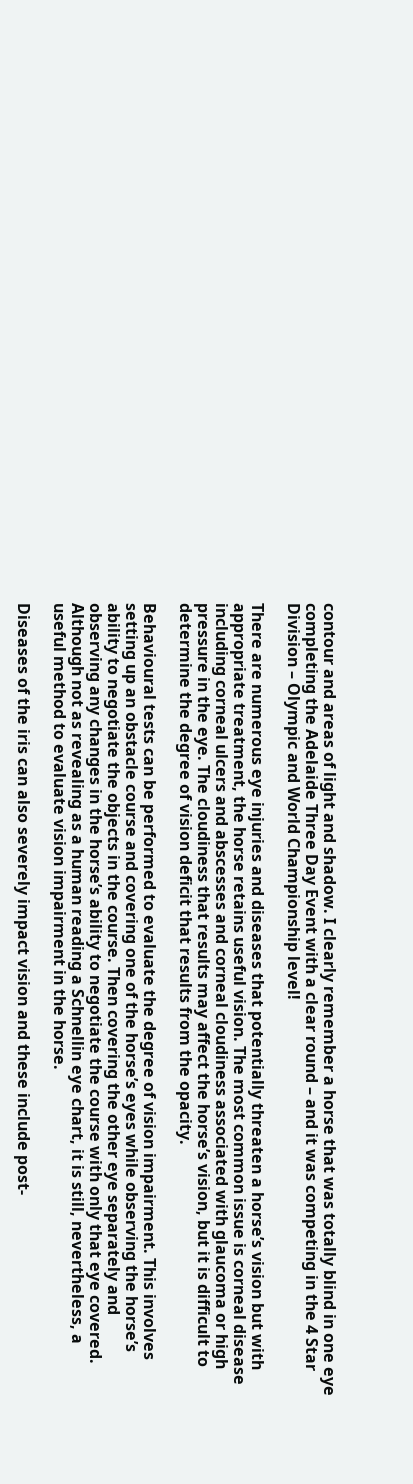contour and areas of light and shadow. I clearly remember a horse that was totally blind in one eye completing the Adelaide Three Day Event with a clear round – and it was competing in the 4 Star Division – Olympic and World Championship level!

There are numerous eye injuries and diseases that potentially threaten a horse’s vision but with appropriate treatment, the horse retains useful vision. The most common issue is corneal disease including corneal ulcers and abscesses and corneal cloudiness associated with glaucoma or high pressure in the eye. The cloudiness that results may affect the horse’s vision, but it is difficult to determine the degree of vision deficit that results from the opacity.

Behavioural tests can be performed to evaluate the degree of vision impairment. This involves setting up an obstacle course and covering one of the horse’s eyes while observing the horse’s ability to negotiate the objects in the course. Then covering the other eye separately and observing any changes in the horse’s ability to negotiate the course with only that eye covered. Although not as revealing as a human reading a Schnellin eye chart, it is still, nevertheless, a useful method to evaluate vision impairment in the horse.

Diseases of the iris can also severely impact vision and these include post-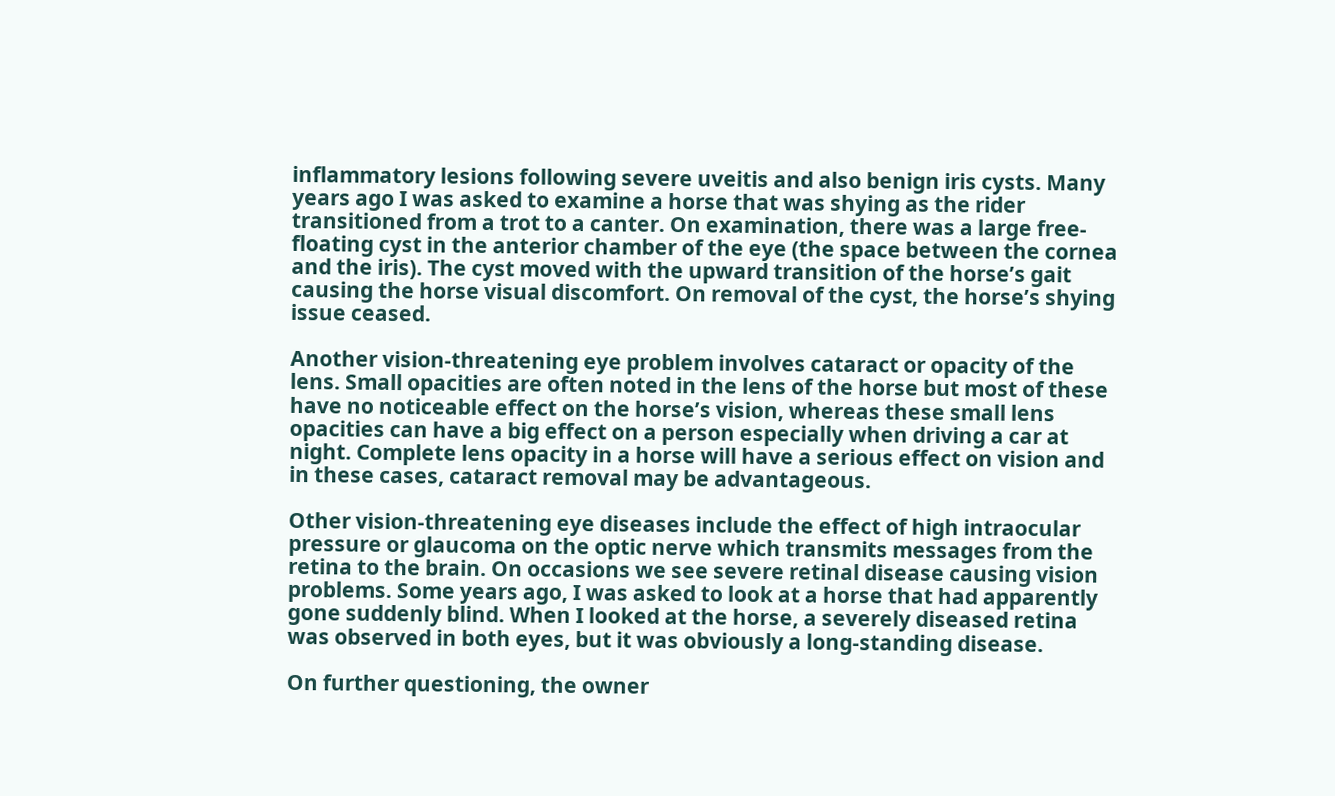inflammatory lesions following severe uveitis and also benign iris cysts. Many years ago I was asked to examine a horse that was shying as the rider transitioned from a trot to a canter. On examination, there was a large free-floating cyst in the anterior chamber of the eye (the space between the cornea and the iris). The cyst moved with the upward transition of the horse’s gait causing the horse visual discomfort. On removal of the cyst, the horse’s shying issue ceased.

Another vision-threatening eye problem involves cataract or opacity of the lens. Small opacities are often noted in the lens of the horse but most of these have no noticeable effect on the horse’s vision, whereas these small lens opacities can have a big effect on a person especially when driving a car at night. Complete lens opacity in a horse will have a serious effect on vision and in these cases, cataract removal may be advantageous.

Other vision-threatening eye diseases include the effect of high intraocular pressure or glaucoma on the optic nerve which transmits messages from the retina to the brain. On occasions we see severe retinal disease causing vision problems. Some years ago, I was asked to look at a horse that had apparently gone suddenly blind. When I looked at the horse, a severely diseased retina was observed in both eyes, but it was obviously a long-standing disease.

On further questioning, the owner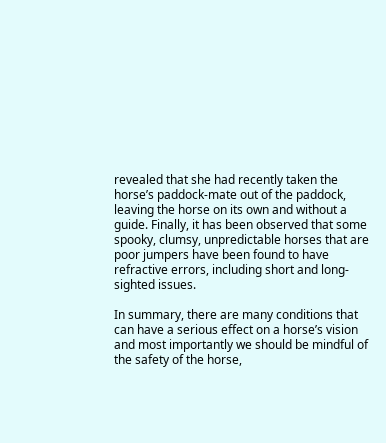revealed that she had recently taken the horse’s paddock-mate out of the paddock, leaving the horse on its own and without a guide. Finally, it has been observed that some spooky, clumsy, unpredictable horses that are poor jumpers have been found to have refractive errors, including short and long-sighted issues.

In summary, there are many conditions that can have a serious effect on a horse’s vision and most importantly we should be mindful of the safety of the horse,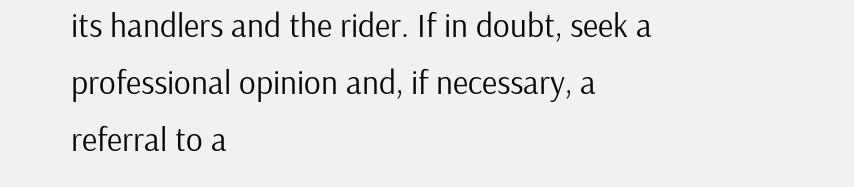its handlers and the rider. If in doubt, seek a professional opinion and, if necessary, a referral to a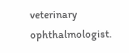veterinary ophthalmologist.